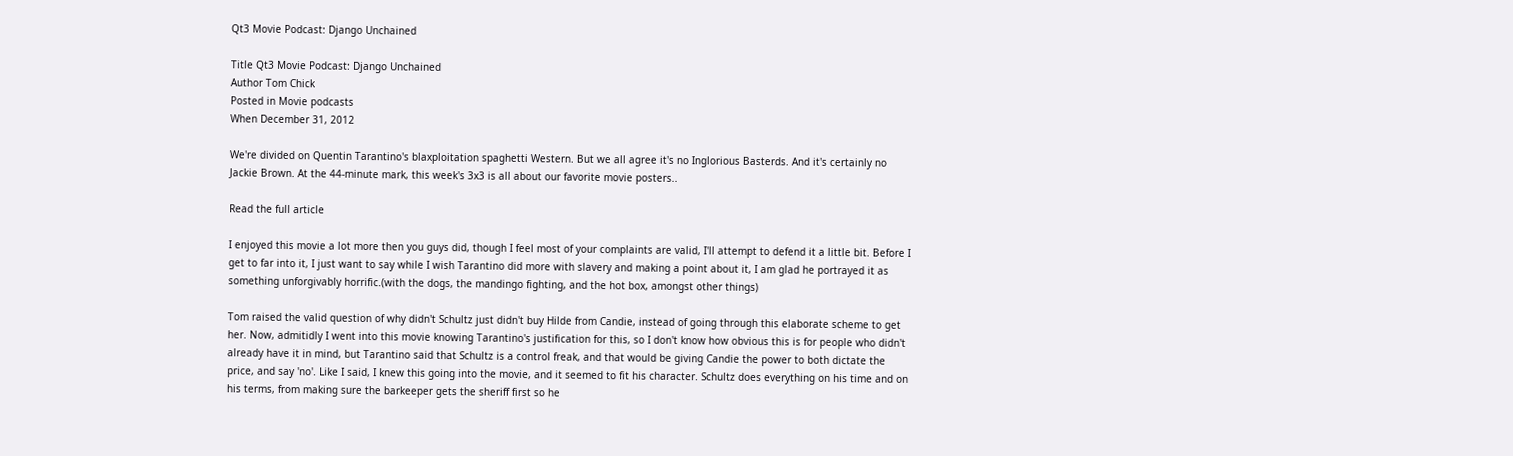Qt3 Movie Podcast: Django Unchained

Title Qt3 Movie Podcast: Django Unchained
Author Tom Chick
Posted in Movie podcasts
When December 31, 2012

We're divided on Quentin Tarantino's blaxploitation spaghetti Western. But we all agree it's no Inglorious Basterds. And it's certainly no Jackie Brown. At the 44-minute mark, this week's 3x3 is all about our favorite movie posters..

Read the full article

I enjoyed this movie a lot more then you guys did, though I feel most of your complaints are valid, I'll attempt to defend it a little bit. Before I get to far into it, I just want to say while I wish Tarantino did more with slavery and making a point about it, I am glad he portrayed it as something unforgivably horrific.(with the dogs, the mandingo fighting, and the hot box, amongst other things)

Tom raised the valid question of why didn't Schultz just didn't buy Hilde from Candie, instead of going through this elaborate scheme to get her. Now, admitidly I went into this movie knowing Tarantino's justification for this, so I don't know how obvious this is for people who didn't already have it in mind, but Tarantino said that Schultz is a control freak, and that would be giving Candie the power to both dictate the price, and say 'no'. Like I said, I knew this going into the movie, and it seemed to fit his character. Schultz does everything on his time and on his terms, from making sure the barkeeper gets the sheriff first so he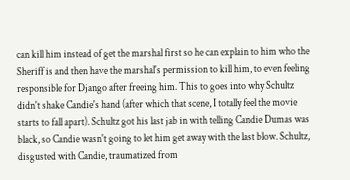can kill him instead of get the marshal first so he can explain to him who the Sheriff is and then have the marshal's permission to kill him, to even feeling responsible for Django after freeing him. This to goes into why Schultz didn't shake Candie's hand (after which that scene, I totally feel the movie starts to fall apart). Schultz got his last jab in with telling Candie Dumas was black, so Candie wasn't going to let him get away with the last blow. Schultz, disgusted with Candie, traumatized from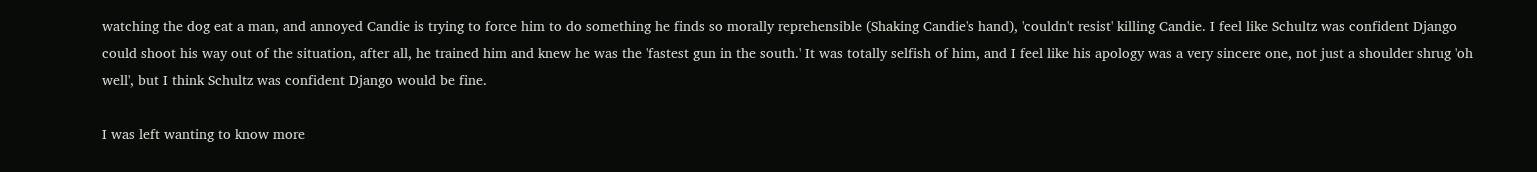watching the dog eat a man, and annoyed Candie is trying to force him to do something he finds so morally reprehensible (Shaking Candie's hand), 'couldn't resist' killing Candie. I feel like Schultz was confident Django could shoot his way out of the situation, after all, he trained him and knew he was the 'fastest gun in the south.' It was totally selfish of him, and I feel like his apology was a very sincere one, not just a shoulder shrug 'oh well', but I think Schultz was confident Django would be fine.

I was left wanting to know more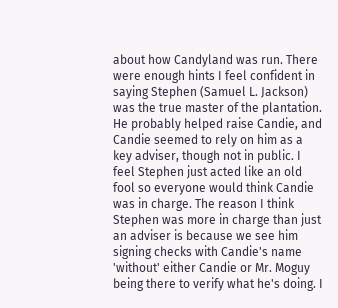about how Candyland was run. There were enough hints I feel confident in saying Stephen (Samuel L. Jackson) was the true master of the plantation. He probably helped raise Candie, and Candie seemed to rely on him as a key adviser, though not in public. I feel Stephen just acted like an old fool so everyone would think Candie was in charge. The reason I think Stephen was more in charge than just an adviser is because we see him signing checks with Candie's name 'without' either Candie or Mr. Moguy being there to verify what he's doing. I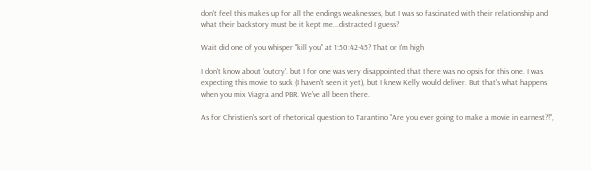don't feel this makes up for all the endings weaknesses, but I was so fascinated with their relationship and what their backstory must be it kept me...distracted I guess?

Wait did one of you whisper "kill you" at 1:50:42-45? That or I'm high

I don't know about 'outcry'. but I for one was very disappointed that there was no opsis for this one. I was expecting this movie to suck (I haven't seen it yet), but I knew Kelly would deliver. But that's what happens when you mix Viagra and PBR. We've all been there.

As for Christien's sort of rhetorical question to Tarantino "Are you ever going to make a movie in earnest?!",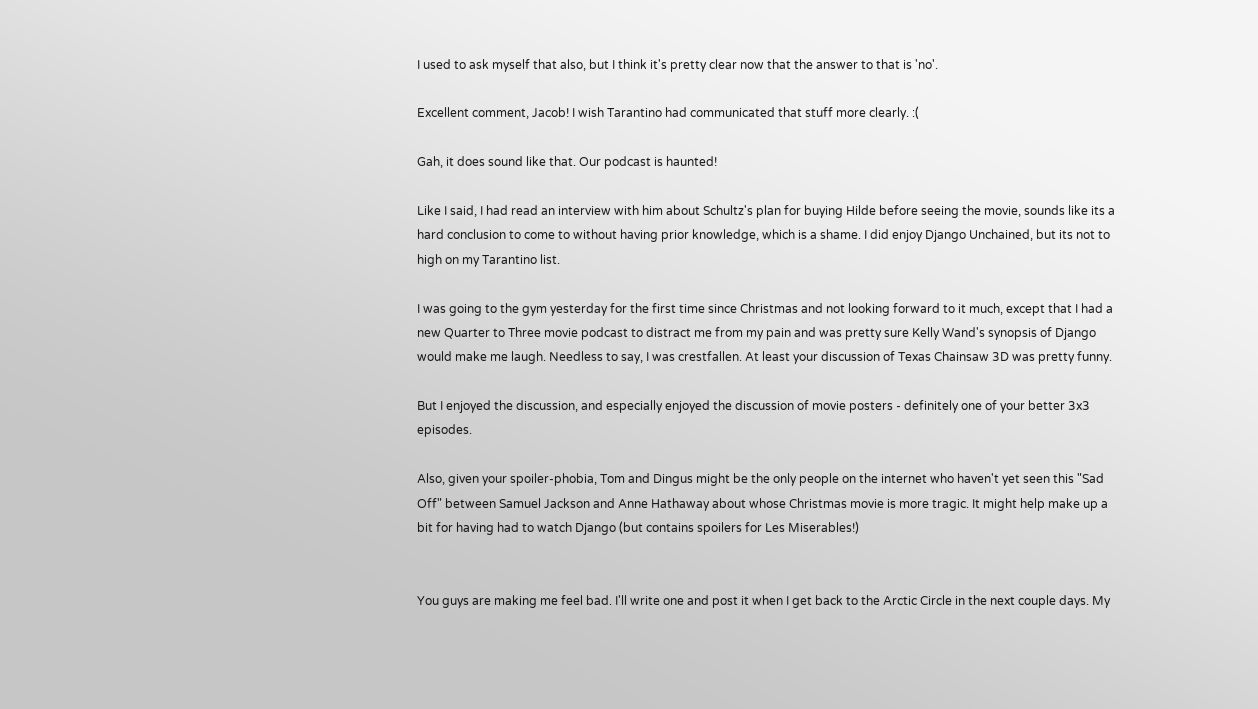I used to ask myself that also, but I think it's pretty clear now that the answer to that is 'no'.

Excellent comment, Jacob! I wish Tarantino had communicated that stuff more clearly. :(

Gah, it does sound like that. Our podcast is haunted!

Like I said, I had read an interview with him about Schultz's plan for buying Hilde before seeing the movie, sounds like its a hard conclusion to come to without having prior knowledge, which is a shame. I did enjoy Django Unchained, but its not to high on my Tarantino list.

I was going to the gym yesterday for the first time since Christmas and not looking forward to it much, except that I had a new Quarter to Three movie podcast to distract me from my pain and was pretty sure Kelly Wand's synopsis of Django would make me laugh. Needless to say, I was crestfallen. At least your discussion of Texas Chainsaw 3D was pretty funny.

But I enjoyed the discussion, and especially enjoyed the discussion of movie posters - definitely one of your better 3x3 episodes.

Also, given your spoiler-phobia, Tom and Dingus might be the only people on the internet who haven't yet seen this "Sad Off" between Samuel Jackson and Anne Hathaway about whose Christmas movie is more tragic. It might help make up a bit for having had to watch Django (but contains spoilers for Les Miserables!)


You guys are making me feel bad. I'll write one and post it when I get back to the Arctic Circle in the next couple days. My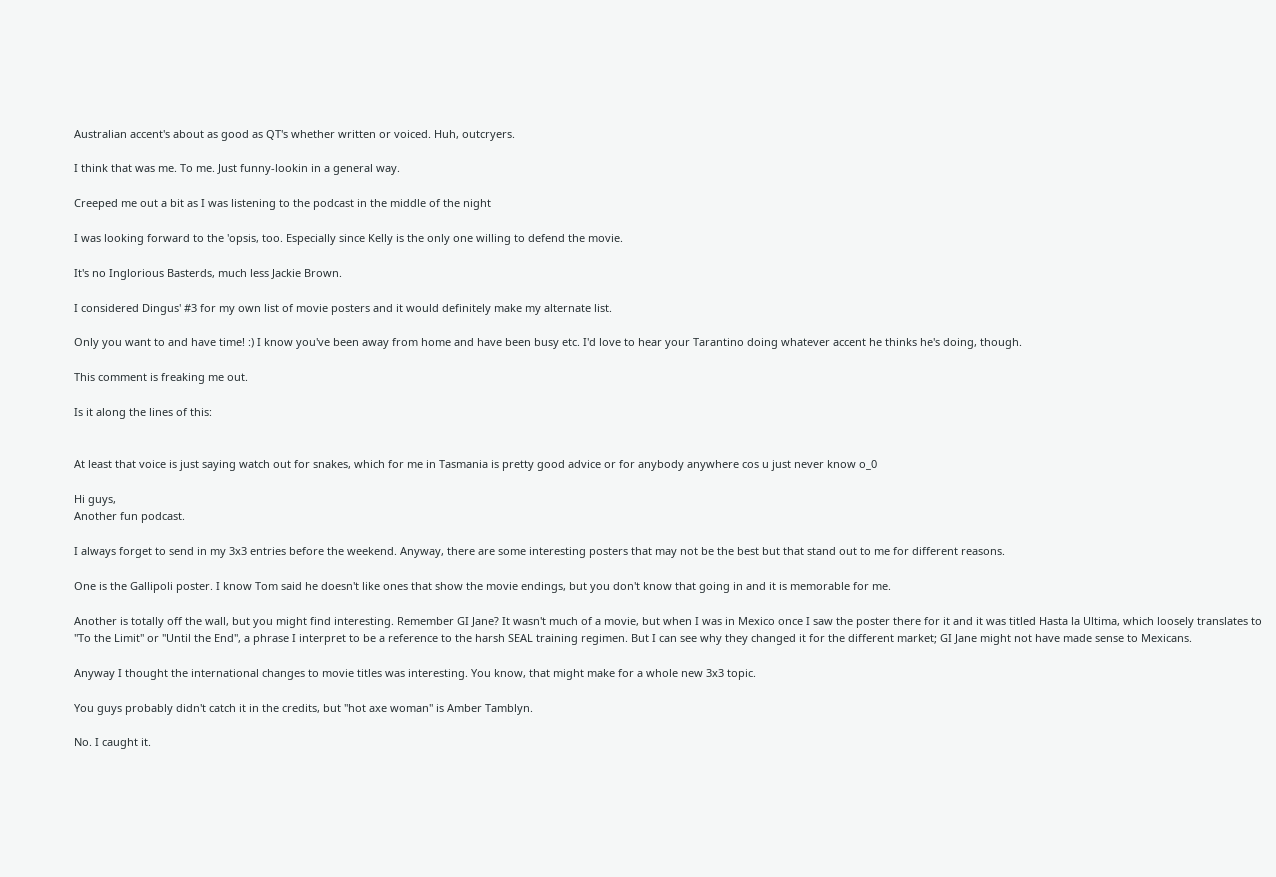Australian accent's about as good as QT's whether written or voiced. Huh, outcryers.

I think that was me. To me. Just funny-lookin in a general way.

Creeped me out a bit as I was listening to the podcast in the middle of the night

I was looking forward to the 'opsis, too. Especially since Kelly is the only one willing to defend the movie.

It's no Inglorious Basterds, much less Jackie Brown.

I considered Dingus' #3 for my own list of movie posters and it would definitely make my alternate list.

Only you want to and have time! :) I know you've been away from home and have been busy etc. I'd love to hear your Tarantino doing whatever accent he thinks he's doing, though.

This comment is freaking me out.

Is it along the lines of this:


At least that voice is just saying watch out for snakes, which for me in Tasmania is pretty good advice or for anybody anywhere cos u just never know o_0

Hi guys,
Another fun podcast.

I always forget to send in my 3x3 entries before the weekend. Anyway, there are some interesting posters that may not be the best but that stand out to me for different reasons.

One is the Gallipoli poster. I know Tom said he doesn't like ones that show the movie endings, but you don't know that going in and it is memorable for me.

Another is totally off the wall, but you might find interesting. Remember GI Jane? It wasn't much of a movie, but when I was in Mexico once I saw the poster there for it and it was titled Hasta la Ultima, which loosely translates to "To the Limit" or "Until the End", a phrase I interpret to be a reference to the harsh SEAL training regimen. But I can see why they changed it for the different market; GI Jane might not have made sense to Mexicans.

Anyway I thought the international changes to movie titles was interesting. You know, that might make for a whole new 3x3 topic.

You guys probably didn't catch it in the credits, but "hot axe woman" is Amber Tamblyn.

No. I caught it.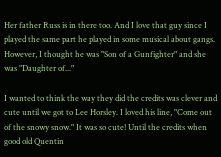Her father Russ is in there too. And I love that guy since I played the same part he played in some musical about gangs. However, I thought he was "Son of a Gunfighter" and she was "Daughter of..."

I wanted to think the way they did the credits was clever and cute until we got to Lee Horsley. I loved his line, "Come out of the snowy snow." It was so cute! Until the credits when good old Quentin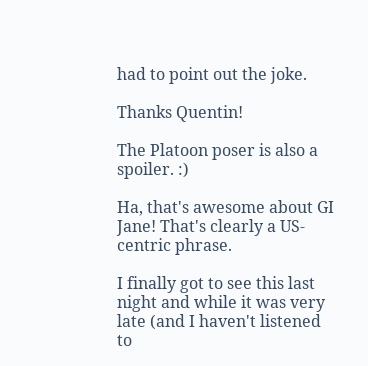had to point out the joke.

Thanks Quentin!

The Platoon poser is also a spoiler. :)

Ha, that's awesome about GI Jane! That's clearly a US-centric phrase.

I finally got to see this last night and while it was very late (and I haven't listened to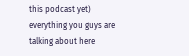this podcast yet) everything you guys are talking about here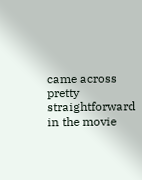came across pretty straightforward in the movie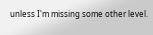unless I'm missing some other level.